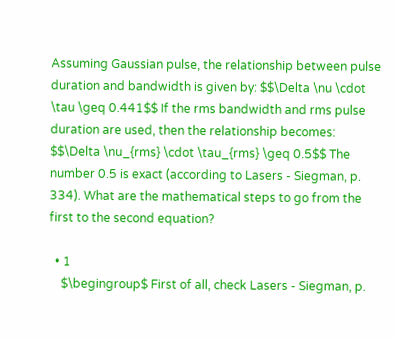Assuming Gaussian pulse, the relationship between pulse duration and bandwidth is given by: $$\Delta \nu \cdot \tau \geq 0.441$$ If the rms bandwidth and rms pulse duration are used, then the relationship becomes: $$\Delta \nu_{rms} \cdot \tau_{rms} \geq 0.5$$ The number 0.5 is exact (according to Lasers - Siegman, p. 334). What are the mathematical steps to go from the first to the second equation?

  • 1
    $\begingroup$ First of all, check Lasers - Siegman, p.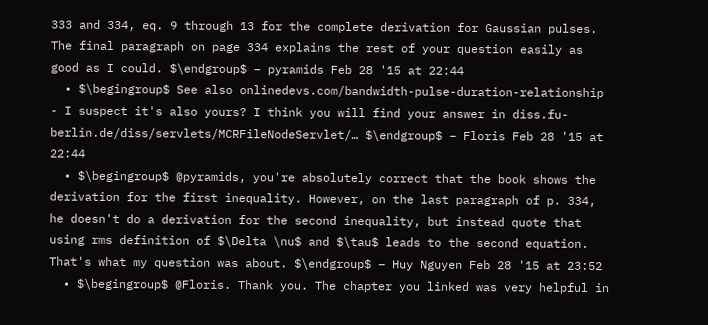333 and 334, eq. 9 through 13 for the complete derivation for Gaussian pulses. The final paragraph on page 334 explains the rest of your question easily as good as I could. $\endgroup$ – pyramids Feb 28 '15 at 22:44
  • $\begingroup$ See also onlinedevs.com/bandwidth-pulse-duration-relationship - I suspect it's also yours? I think you will find your answer in diss.fu-berlin.de/diss/servlets/MCRFileNodeServlet/… $\endgroup$ – Floris Feb 28 '15 at 22:44
  • $\begingroup$ @pyramids, you're absolutely correct that the book shows the derivation for the first inequality. However, on the last paragraph of p. 334, he doesn't do a derivation for the second inequality, but instead quote that using rms definition of $\Delta \nu$ and $\tau$ leads to the second equation. That's what my question was about. $\endgroup$ – Huy Nguyen Feb 28 '15 at 23:52
  • $\begingroup$ @Floris. Thank you. The chapter you linked was very helpful in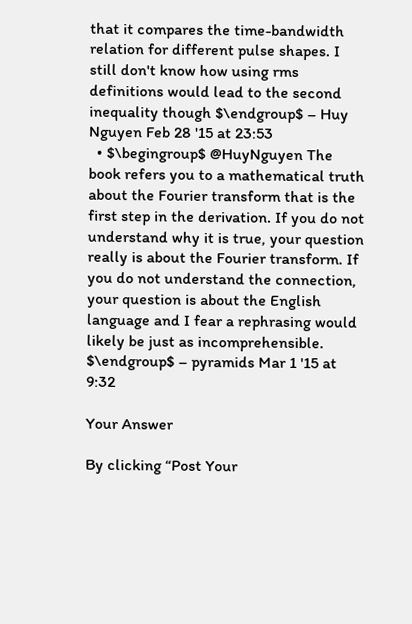that it compares the time-bandwidth relation for different pulse shapes. I still don't know how using rms definitions would lead to the second inequality though $\endgroup$ – Huy Nguyen Feb 28 '15 at 23:53
  • $\begingroup$ @HuyNguyen The book refers you to a mathematical truth about the Fourier transform that is the first step in the derivation. If you do not understand why it is true, your question really is about the Fourier transform. If you do not understand the connection, your question is about the English language and I fear a rephrasing would likely be just as incomprehensible. $\endgroup$ – pyramids Mar 1 '15 at 9:32

Your Answer

By clicking “Post Your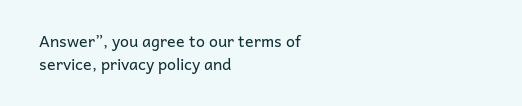Answer”, you agree to our terms of service, privacy policy and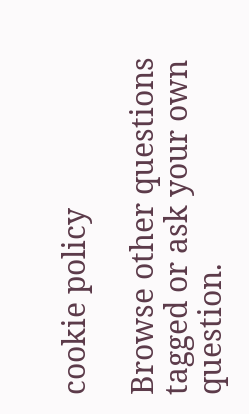cookie policy

Browse other questions tagged or ask your own question.